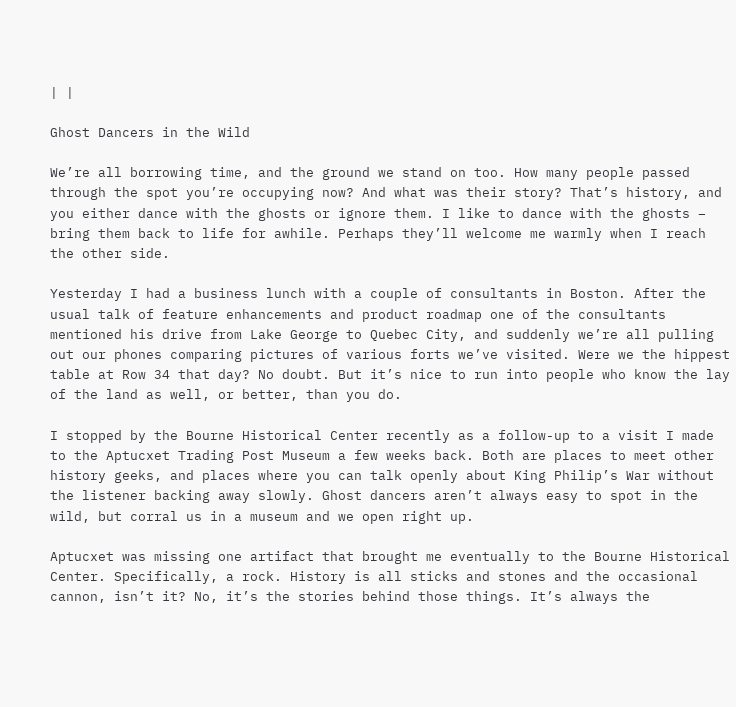| |

Ghost Dancers in the Wild

We’re all borrowing time, and the ground we stand on too. How many people passed through the spot you’re occupying now? And what was their story? That’s history, and you either dance with the ghosts or ignore them. I like to dance with the ghosts – bring them back to life for awhile. Perhaps they’ll welcome me warmly when I reach the other side.

Yesterday I had a business lunch with a couple of consultants in Boston. After the usual talk of feature enhancements and product roadmap one of the consultants mentioned his drive from Lake George to Quebec City, and suddenly we’re all pulling out our phones comparing pictures of various forts we’ve visited. Were we the hippest table at Row 34 that day? No doubt. But it’s nice to run into people who know the lay of the land as well, or better, than you do.

I stopped by the Bourne Historical Center recently as a follow-up to a visit I made to the Aptucxet Trading Post Museum a few weeks back. Both are places to meet other history geeks, and places where you can talk openly about King Philip’s War without the listener backing away slowly. Ghost dancers aren’t always easy to spot in the wild, but corral us in a museum and we open right up.

Aptucxet was missing one artifact that brought me eventually to the Bourne Historical Center. Specifically, a rock. History is all sticks and stones and the occasional cannon, isn’t it? No, it’s the stories behind those things. It’s always the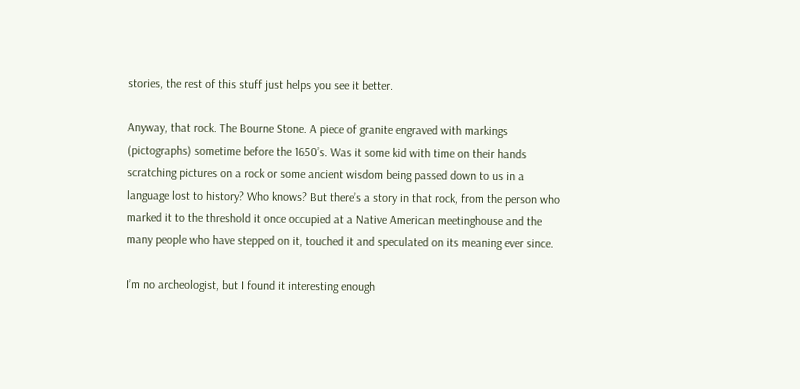stories, the rest of this stuff just helps you see it better.

Anyway, that rock. The Bourne Stone. A piece of granite engraved with markings (pictographs) sometime before the 1650’s. Was it some kid with time on their hands scratching pictures on a rock or some ancient wisdom being passed down to us in a language lost to history? Who knows? But there’s a story in that rock, from the person who marked it to the threshold it once occupied at a Native American meetinghouse and the many people who have stepped on it, touched it and speculated on its meaning ever since.

I’m no archeologist, but I found it interesting enough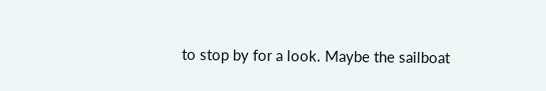to stop by for a look. Maybe the sailboat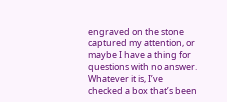engraved on the stone captured my attention, or maybe I have a thing for questions with no answer. Whatever it is, I’ve checked a box that’s been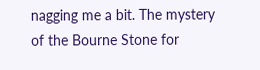nagging me a bit. The mystery of the Bourne Stone for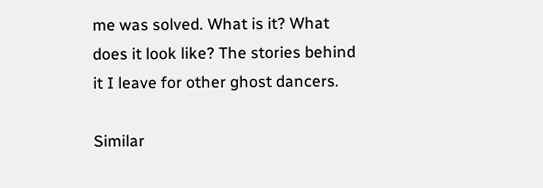me was solved. What is it? What does it look like? The stories behind it I leave for other ghost dancers.

Similar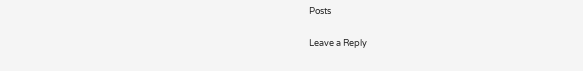Posts

Leave a Reply